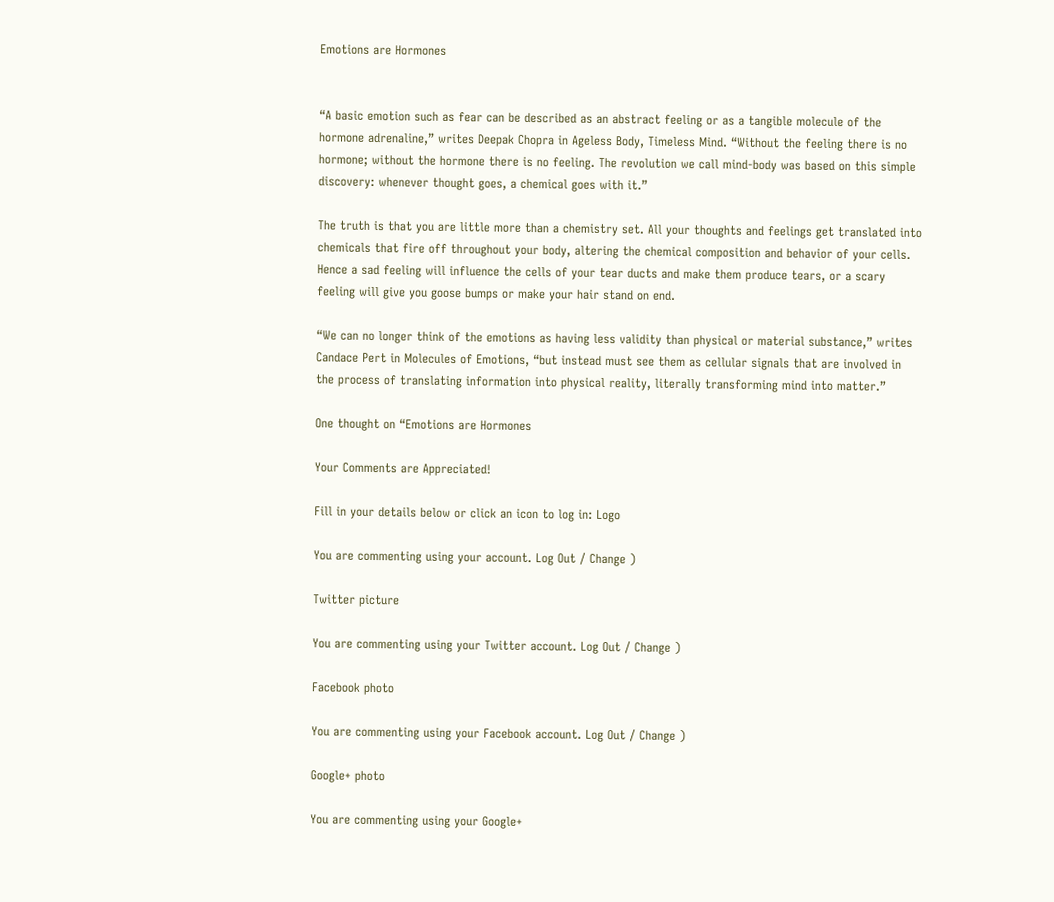Emotions are Hormones


“A basic emotion such as fear can be described as an abstract feeling or as a tangible molecule of the hormone adrenaline,” writes Deepak Chopra in Ageless Body, Timeless Mind. “Without the feeling there is no hormone; without the hormone there is no feeling. The revolution we call mind-body was based on this simple discovery: whenever thought goes, a chemical goes with it.”

The truth is that you are little more than a chemistry set. All your thoughts and feelings get translated into chemicals that fire off throughout your body, altering the chemical composition and behavior of your cells. Hence a sad feeling will influence the cells of your tear ducts and make them produce tears, or a scary feeling will give you goose bumps or make your hair stand on end.

“We can no longer think of the emotions as having less validity than physical or material substance,” writes Candace Pert in Molecules of Emotions, “but instead must see them as cellular signals that are involved in the process of translating information into physical reality, literally transforming mind into matter.”

One thought on “Emotions are Hormones

Your Comments are Appreciated!

Fill in your details below or click an icon to log in: Logo

You are commenting using your account. Log Out / Change )

Twitter picture

You are commenting using your Twitter account. Log Out / Change )

Facebook photo

You are commenting using your Facebook account. Log Out / Change )

Google+ photo

You are commenting using your Google+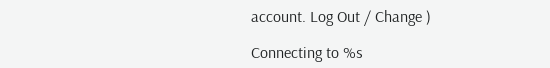account. Log Out / Change )

Connecting to %s